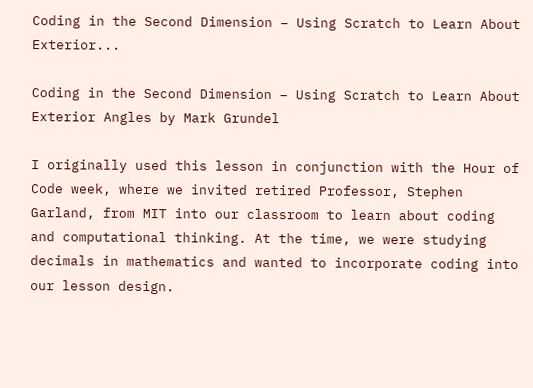Coding in the Second Dimension – Using Scratch to Learn About Exterior...

Coding in the Second Dimension – Using Scratch to Learn About Exterior Angles by Mark Grundel

I originally used this lesson in conjunction with the Hour of Code week, where we invited retired Professor, Stephen Garland, from MIT into our classroom to learn about coding and computational thinking. At the time, we were studying decimals in mathematics and wanted to incorporate coding into our lesson design.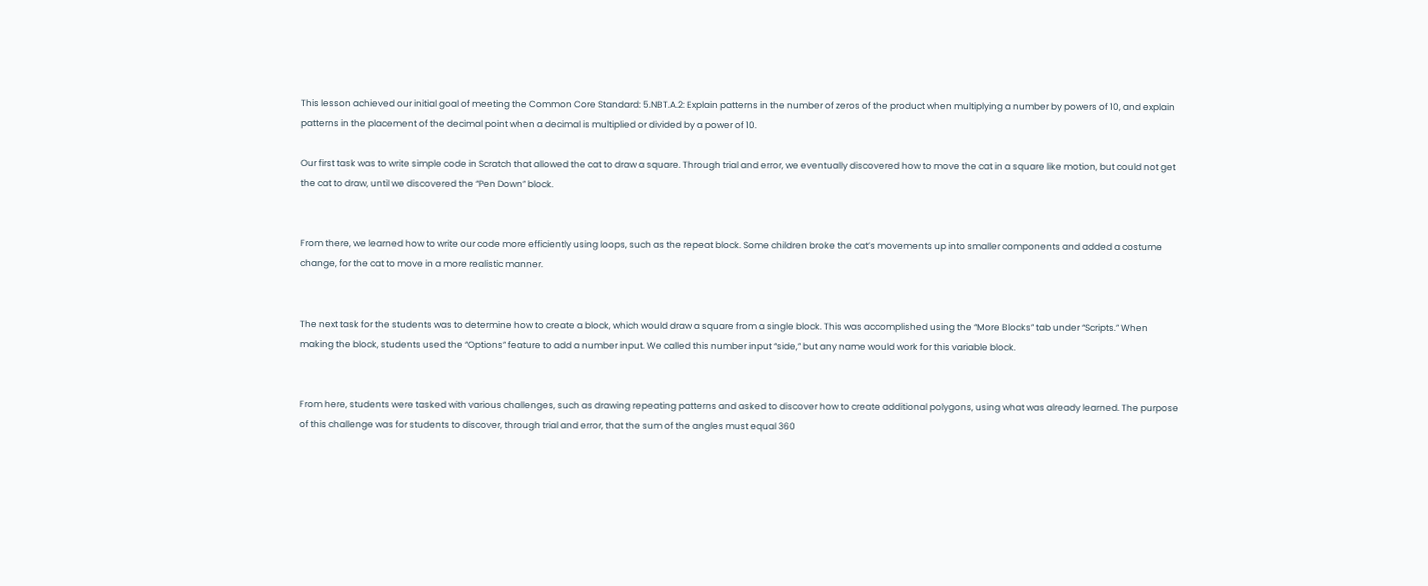This lesson achieved our initial goal of meeting the Common Core Standard: 5.NBT.A.2: Explain patterns in the number of zeros of the product when multiplying a number by powers of 10, and explain patterns in the placement of the decimal point when a decimal is multiplied or divided by a power of 10.

Our first task was to write simple code in Scratch that allowed the cat to draw a square. Through trial and error, we eventually discovered how to move the cat in a square like motion, but could not get the cat to draw, until we discovered the “Pen Down” block.


From there, we learned how to write our code more efficiently using loops, such as the repeat block. Some children broke the cat’s movements up into smaller components and added a costume change, for the cat to move in a more realistic manner.


The next task for the students was to determine how to create a block, which would draw a square from a single block. This was accomplished using the “More Blocks” tab under “Scripts.” When making the block, students used the “Options” feature to add a number input. We called this number input “side,” but any name would work for this variable block.


From here, students were tasked with various challenges, such as drawing repeating patterns and asked to discover how to create additional polygons, using what was already learned. The purpose of this challenge was for students to discover, through trial and error, that the sum of the angles must equal 360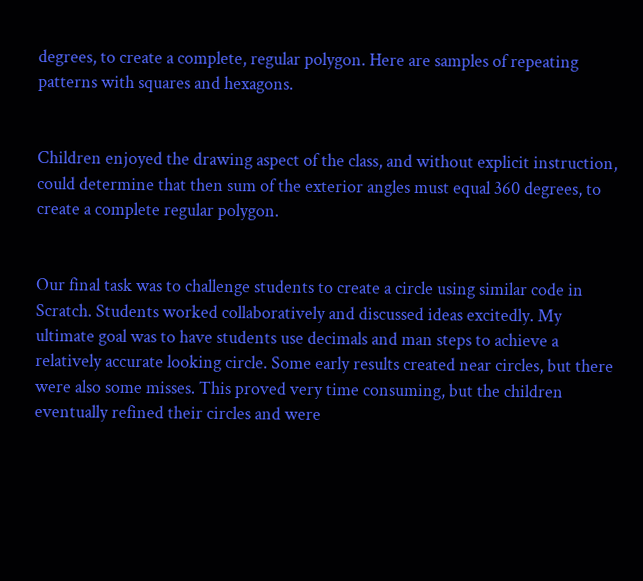degrees, to create a complete, regular polygon. Here are samples of repeating patterns with squares and hexagons.


Children enjoyed the drawing aspect of the class, and without explicit instruction, could determine that then sum of the exterior angles must equal 360 degrees, to create a complete regular polygon.


Our final task was to challenge students to create a circle using similar code in Scratch. Students worked collaboratively and discussed ideas excitedly. My ultimate goal was to have students use decimals and man steps to achieve a relatively accurate looking circle. Some early results created near circles, but there were also some misses. This proved very time consuming, but the children eventually refined their circles and were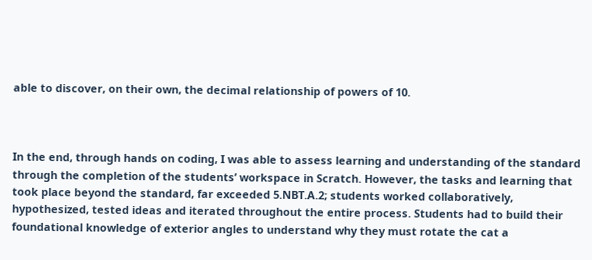able to discover, on their own, the decimal relationship of powers of 10.



In the end, through hands on coding, I was able to assess learning and understanding of the standard through the completion of the students’ workspace in Scratch. However, the tasks and learning that took place beyond the standard, far exceeded 5.NBT.A.2; students worked collaboratively, hypothesized, tested ideas and iterated throughout the entire process. Students had to build their foundational knowledge of exterior angles to understand why they must rotate the cat a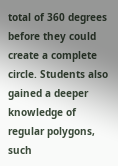total of 360 degrees before they could create a complete circle. Students also gained a deeper knowledge of regular polygons, such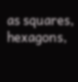as squares, hexagons,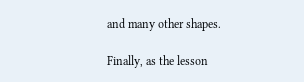and many other shapes.

Finally, as the lesson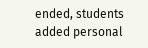ended, students added personal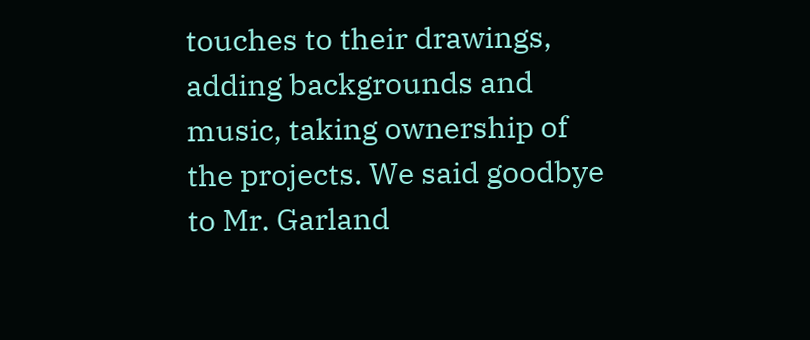touches to their drawings, adding backgrounds and music, taking ownership of the projects. We said goodbye to Mr. Garland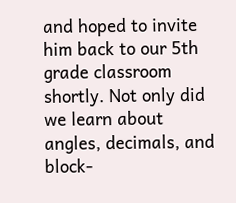and hoped to invite him back to our 5th grade classroom shortly. Not only did we learn about angles, decimals, and block-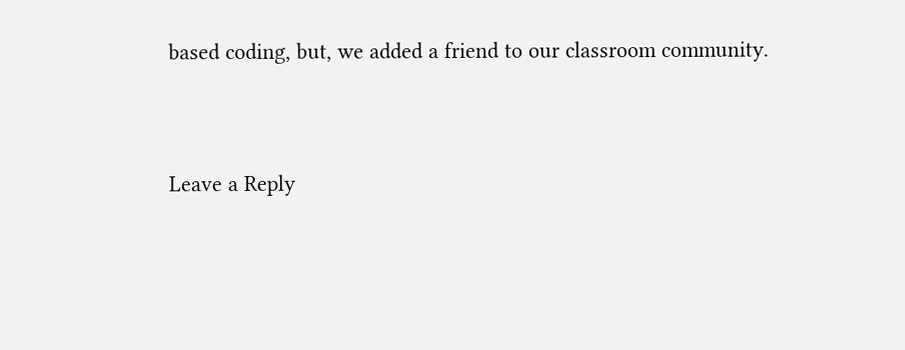based coding, but, we added a friend to our classroom community.


Leave a Reply